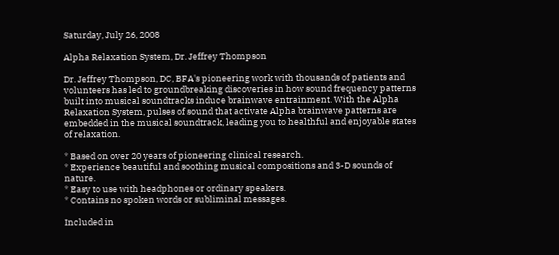Saturday, July 26, 2008

Alpha Relaxation System, Dr. Jeffrey Thompson

Dr. Jeffrey Thompson, DC, BFA's pioneering work with thousands of patients and volunteers has led to groundbreaking discoveries in how sound frequency patterns built into musical soundtracks induce brainwave entrainment. With the Alpha Relaxation System, pulses of sound that activate Alpha brainwave patterns are embedded in the musical soundtrack, leading you to healthful and enjoyable states of relaxation.

* Based on over 20 years of pioneering clinical research.
* Experience beautiful and soothing musical compositions and 3-D sounds of nature.
* Easy to use with headphones or ordinary speakers.
* Contains no spoken words or subliminal messages.

Included in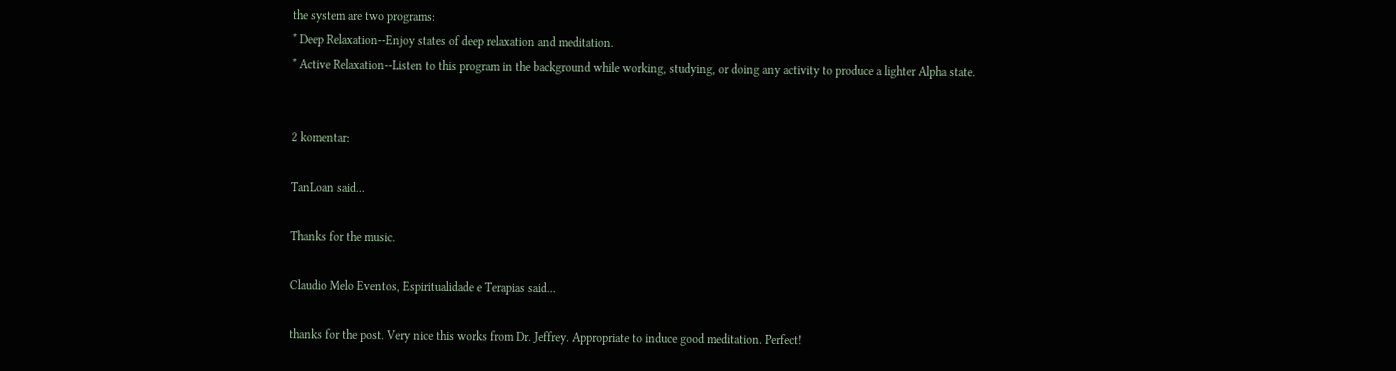the system are two programs:
* Deep Relaxation--Enjoy states of deep relaxation and meditation.
* Active Relaxation--Listen to this program in the background while working, studying, or doing any activity to produce a lighter Alpha state.


2 komentar:

TanLoan said...

Thanks for the music.

Claudio Melo Eventos, Espiritualidade e Terapias said...

thanks for the post. Very nice this works from Dr. Jeffrey. Appropriate to induce good meditation. Perfect!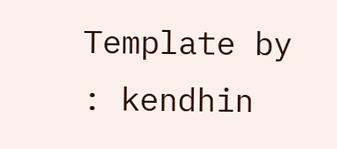Template by : kendhin